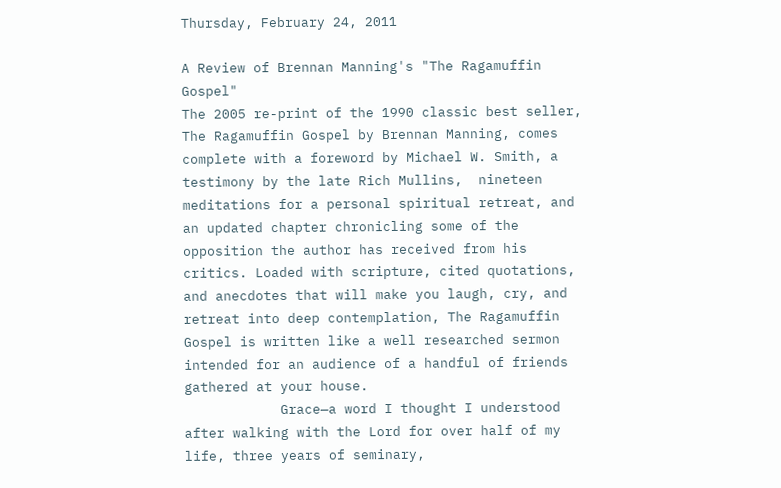Thursday, February 24, 2011

A Review of Brennan Manning's "The Ragamuffin Gospel"
The 2005 re-print of the 1990 classic best seller, The Ragamuffin Gospel by Brennan Manning, comes complete with a foreword by Michael W. Smith, a testimony by the late Rich Mullins,  nineteen meditations for a personal spiritual retreat, and an updated chapter chronicling some of the opposition the author has received from his critics. Loaded with scripture, cited quotations, and anecdotes that will make you laugh, cry, and retreat into deep contemplation, The Ragamuffin Gospel is written like a well researched sermon intended for an audience of a handful of friends gathered at your house.
            Grace—a word I thought I understood after walking with the Lord for over half of my life, three years of seminary,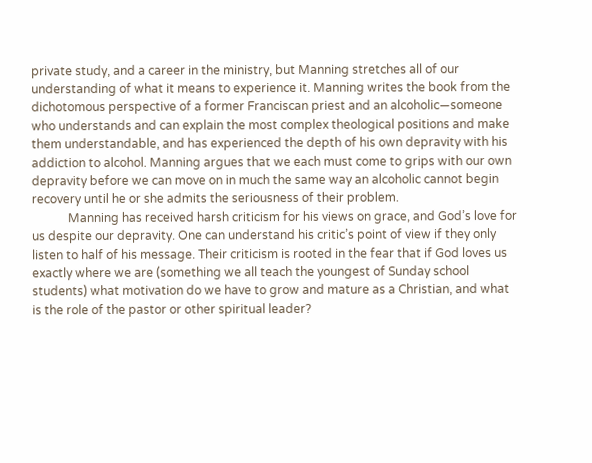private study, and a career in the ministry, but Manning stretches all of our understanding of what it means to experience it. Manning writes the book from the dichotomous perspective of a former Franciscan priest and an alcoholic—someone who understands and can explain the most complex theological positions and make them understandable, and has experienced the depth of his own depravity with his addiction to alcohol. Manning argues that we each must come to grips with our own depravity before we can move on in much the same way an alcoholic cannot begin recovery until he or she admits the seriousness of their problem.
            Manning has received harsh criticism for his views on grace, and God’s love for us despite our depravity. One can understand his critic’s point of view if they only listen to half of his message. Their criticism is rooted in the fear that if God loves us exactly where we are (something we all teach the youngest of Sunday school students) what motivation do we have to grow and mature as a Christian, and what is the role of the pastor or other spiritual leader?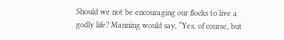Should we not be encouraging our flocks to live a godly life? Manning would say, “Yes, of course, but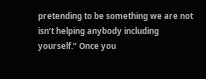pretending to be something we are not isn’t helping anybody including yourself.” Once you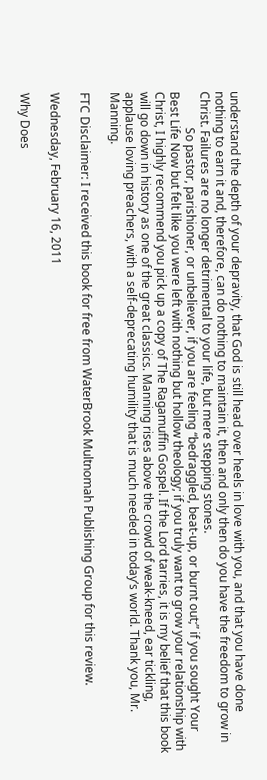understand the depth of your depravity, that God is still head over heels in love with you, and that you have done nothing to earn it and, therefore, can do nothing to maintain it, then and only then do you have the freedom to grow in Christ. Failures are no longer detrimental to your life, but mere stepping stones.
            So pastor, parishioner, or unbeliever, if you are feeling “bedraggled, beat-up, or burnt out;” if you sought Your Best Life Now but felt like you were left with nothing but hollow theology; if you truly want to grow your relationship with Christ, I highly recommend you pick up a copy of The Ragamuffin Gospel. If the Lord tarries, it is my belief that this book will go down in history as one of the great classics. Manning rises above the crowd of weak-kneed, ear tickling, applause loving preachers, with a self-deprecating humility that is much needed in today’s world. Thank you, Mr. Manning.

FTC Disclaimer: I received this book for free from WaterBrook Multnomah Publishing Group for this review.

Wednesday, February 16, 2011

Why Does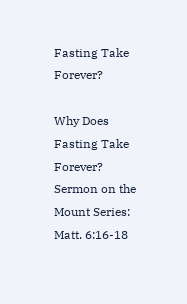Fasting Take Forever?

Why Does Fasting Take Forever?
Sermon on the Mount Series: Matt. 6:16-18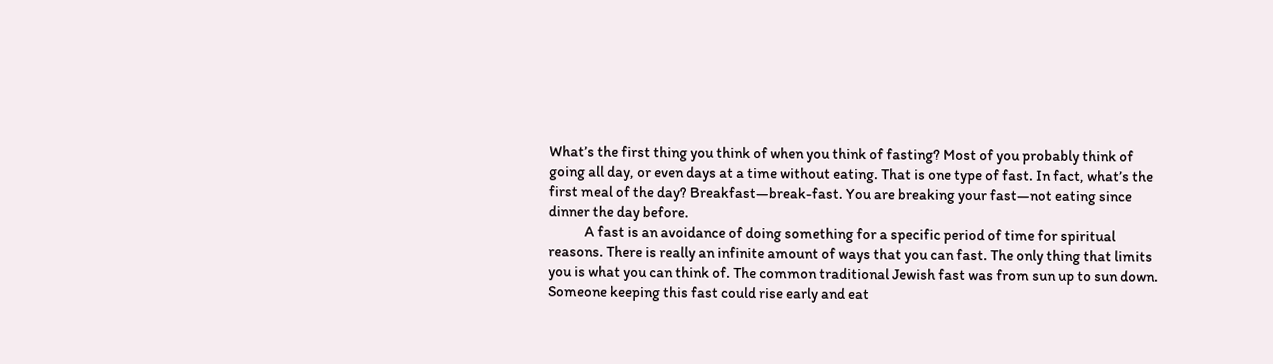What’s the first thing you think of when you think of fasting? Most of you probably think of going all day, or even days at a time without eating. That is one type of fast. In fact, what’s the first meal of the day? Breakfast—break-fast. You are breaking your fast—not eating since dinner the day before.
            A fast is an avoidance of doing something for a specific period of time for spiritual reasons. There is really an infinite amount of ways that you can fast. The only thing that limits you is what you can think of. The common traditional Jewish fast was from sun up to sun down. Someone keeping this fast could rise early and eat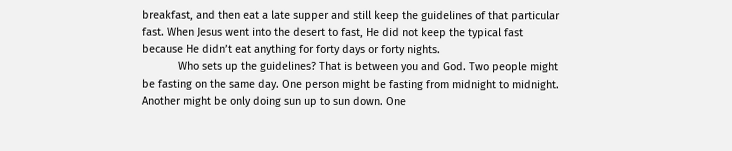breakfast, and then eat a late supper and still keep the guidelines of that particular fast. When Jesus went into the desert to fast, He did not keep the typical fast because He didn’t eat anything for forty days or forty nights.
            Who sets up the guidelines? That is between you and God. Two people might be fasting on the same day. One person might be fasting from midnight to midnight. Another might be only doing sun up to sun down. One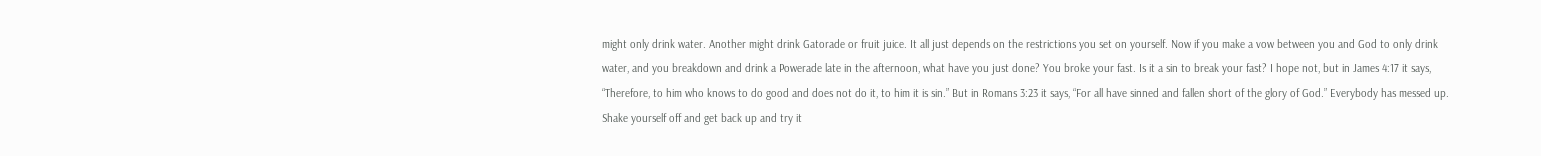might only drink water. Another might drink Gatorade or fruit juice. It all just depends on the restrictions you set on yourself. Now if you make a vow between you and God to only drink water, and you breakdown and drink a Powerade late in the afternoon, what have you just done? You broke your fast. Is it a sin to break your fast? I hope not, but in James 4:17 it says, “Therefore, to him who knows to do good and does not do it, to him it is sin.” But in Romans 3:23 it says, “For all have sinned and fallen short of the glory of God.” Everybody has messed up. Shake yourself off and get back up and try it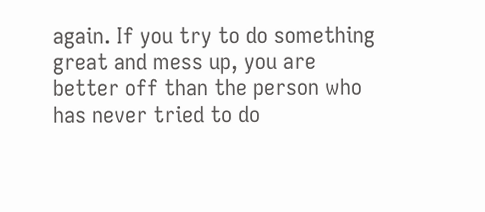again. If you try to do something great and mess up, you are better off than the person who has never tried to do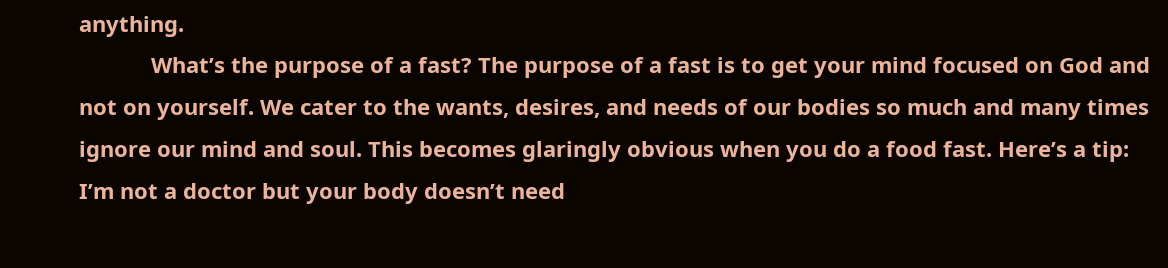anything.
            What’s the purpose of a fast? The purpose of a fast is to get your mind focused on God and not on yourself. We cater to the wants, desires, and needs of our bodies so much and many times ignore our mind and soul. This becomes glaringly obvious when you do a food fast. Here’s a tip: I’m not a doctor but your body doesn’t need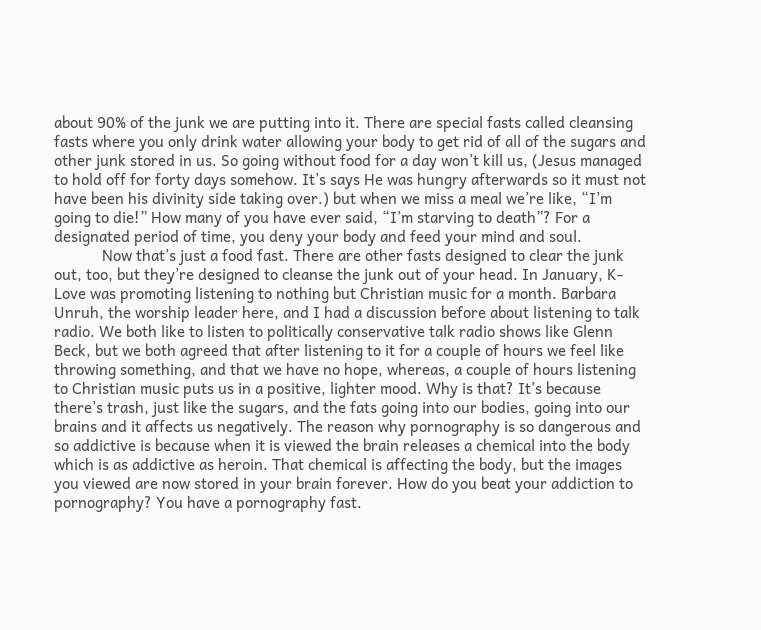about 90% of the junk we are putting into it. There are special fasts called cleansing fasts where you only drink water allowing your body to get rid of all of the sugars and other junk stored in us. So going without food for a day won’t kill us, (Jesus managed to hold off for forty days somehow. It’s says He was hungry afterwards so it must not have been his divinity side taking over.) but when we miss a meal we’re like, “I’m going to die!” How many of you have ever said, “I’m starving to death”? For a designated period of time, you deny your body and feed your mind and soul.
            Now that’s just a food fast. There are other fasts designed to clear the junk out, too, but they’re designed to cleanse the junk out of your head. In January, K-Love was promoting listening to nothing but Christian music for a month. Barbara Unruh, the worship leader here, and I had a discussion before about listening to talk radio. We both like to listen to politically conservative talk radio shows like Glenn Beck, but we both agreed that after listening to it for a couple of hours we feel like throwing something, and that we have no hope, whereas, a couple of hours listening to Christian music puts us in a positive, lighter mood. Why is that? It’s because there’s trash, just like the sugars, and the fats going into our bodies, going into our brains and it affects us negatively. The reason why pornography is so dangerous and so addictive is because when it is viewed the brain releases a chemical into the body which is as addictive as heroin. That chemical is affecting the body, but the images you viewed are now stored in your brain forever. How do you beat your addiction to pornography? You have a pornography fast.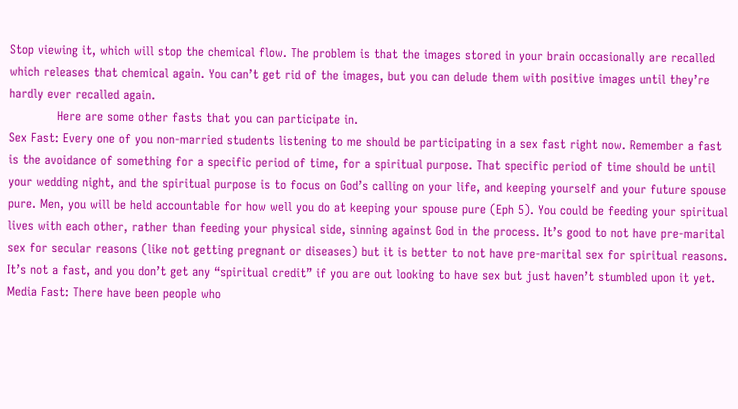Stop viewing it, which will stop the chemical flow. The problem is that the images stored in your brain occasionally are recalled which releases that chemical again. You can’t get rid of the images, but you can delude them with positive images until they’re hardly ever recalled again.
            Here are some other fasts that you can participate in.
Sex Fast: Every one of you non-married students listening to me should be participating in a sex fast right now. Remember a fast is the avoidance of something for a specific period of time, for a spiritual purpose. That specific period of time should be until your wedding night, and the spiritual purpose is to focus on God’s calling on your life, and keeping yourself and your future spouse pure. Men, you will be held accountable for how well you do at keeping your spouse pure (Eph 5). You could be feeding your spiritual lives with each other, rather than feeding your physical side, sinning against God in the process. It’s good to not have pre-marital sex for secular reasons (like not getting pregnant or diseases) but it is better to not have pre-marital sex for spiritual reasons. It’s not a fast, and you don’t get any “spiritual credit” if you are out looking to have sex but just haven’t stumbled upon it yet.
Media Fast: There have been people who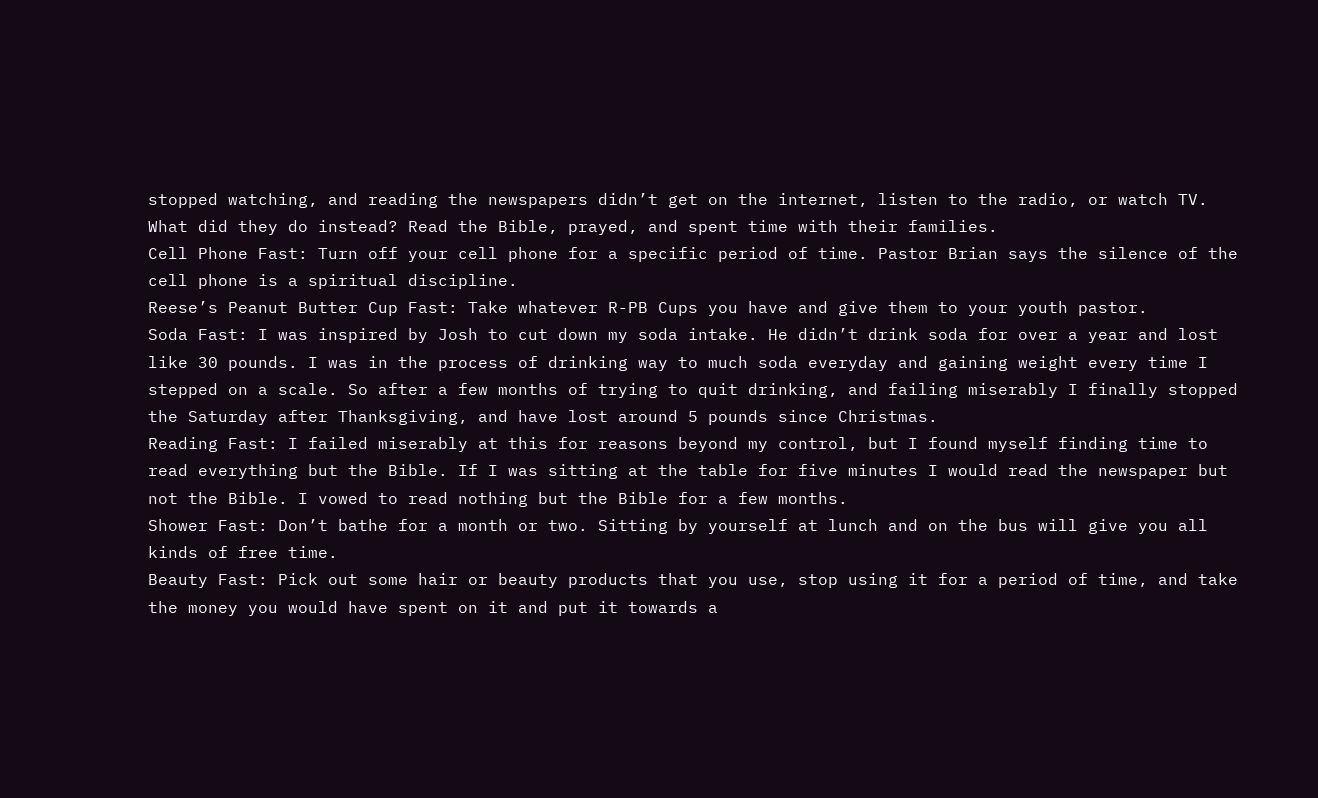stopped watching, and reading the newspapers didn’t get on the internet, listen to the radio, or watch TV. What did they do instead? Read the Bible, prayed, and spent time with their families.
Cell Phone Fast: Turn off your cell phone for a specific period of time. Pastor Brian says the silence of the cell phone is a spiritual discipline.
Reese’s Peanut Butter Cup Fast: Take whatever R-PB Cups you have and give them to your youth pastor.
Soda Fast: I was inspired by Josh to cut down my soda intake. He didn’t drink soda for over a year and lost like 30 pounds. I was in the process of drinking way to much soda everyday and gaining weight every time I stepped on a scale. So after a few months of trying to quit drinking, and failing miserably I finally stopped the Saturday after Thanksgiving, and have lost around 5 pounds since Christmas.
Reading Fast: I failed miserably at this for reasons beyond my control, but I found myself finding time to read everything but the Bible. If I was sitting at the table for five minutes I would read the newspaper but not the Bible. I vowed to read nothing but the Bible for a few months.
Shower Fast: Don’t bathe for a month or two. Sitting by yourself at lunch and on the bus will give you all kinds of free time.
Beauty Fast: Pick out some hair or beauty products that you use, stop using it for a period of time, and take the money you would have spent on it and put it towards a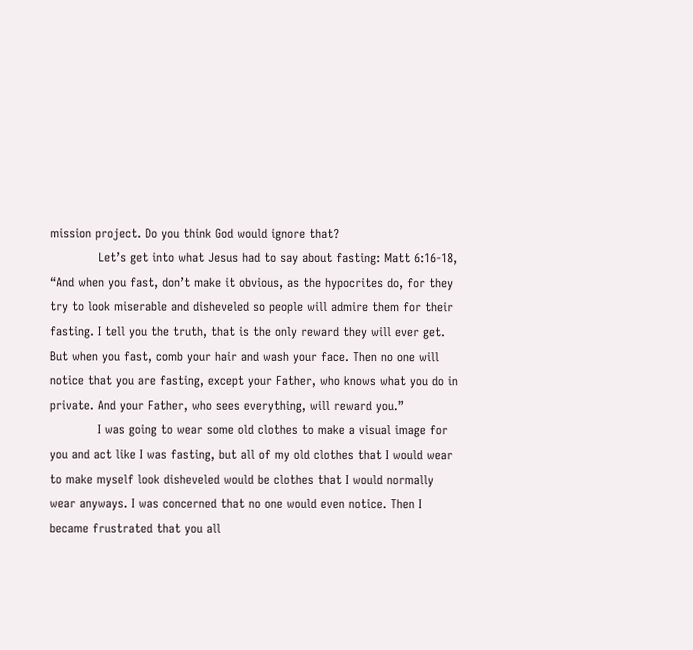mission project. Do you think God would ignore that?
            Let’s get into what Jesus had to say about fasting: Matt 6:16-18, “And when you fast, don’t make it obvious, as the hypocrites do, for they try to look miserable and disheveled so people will admire them for their fasting. I tell you the truth, that is the only reward they will ever get. But when you fast, comb your hair and wash your face. Then no one will notice that you are fasting, except your Father, who knows what you do in private. And your Father, who sees everything, will reward you.”
            I was going to wear some old clothes to make a visual image for you and act like I was fasting, but all of my old clothes that I would wear to make myself look disheveled would be clothes that I would normally wear anyways. I was concerned that no one would even notice. Then I became frustrated that you all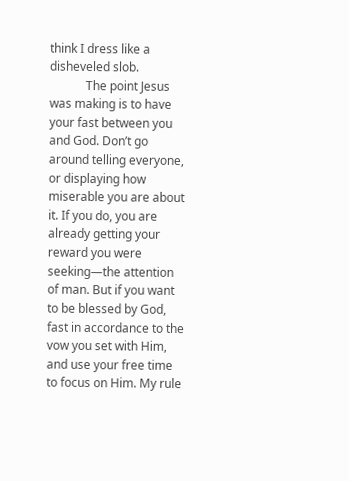think I dress like a disheveled slob.
            The point Jesus was making is to have your fast between you and God. Don’t go around telling everyone, or displaying how miserable you are about it. If you do, you are already getting your reward you were seeking—the attention of man. But if you want to be blessed by God, fast in accordance to the vow you set with Him, and use your free time to focus on Him. My rule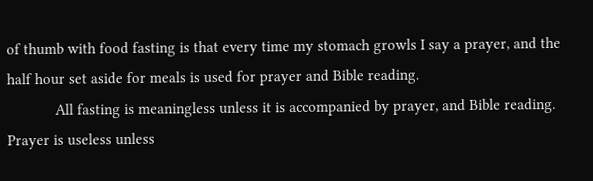of thumb with food fasting is that every time my stomach growls I say a prayer, and the half hour set aside for meals is used for prayer and Bible reading.
            All fasting is meaningless unless it is accompanied by prayer, and Bible reading. Prayer is useless unless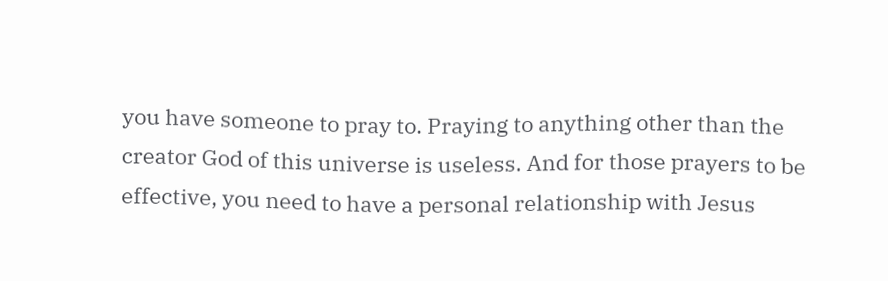you have someone to pray to. Praying to anything other than the creator God of this universe is useless. And for those prayers to be effective, you need to have a personal relationship with Jesus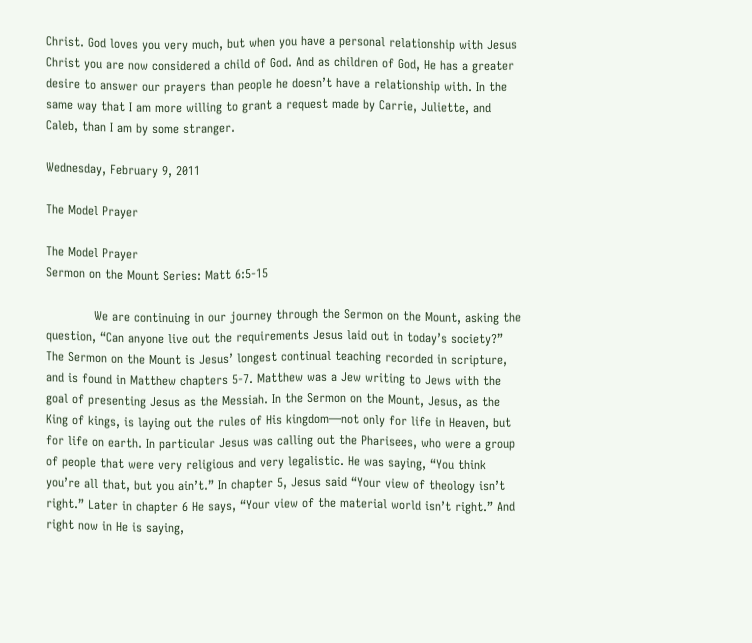Christ. God loves you very much, but when you have a personal relationship with Jesus Christ you are now considered a child of God. And as children of God, He has a greater desire to answer our prayers than people he doesn’t have a relationship with. In the same way that I am more willing to grant a request made by Carrie, Juliette, and Caleb, than I am by some stranger.

Wednesday, February 9, 2011

The Model Prayer

The Model Prayer
Sermon on the Mount Series: Matt 6:5-15

            We are continuing in our journey through the Sermon on the Mount, asking the question, “Can anyone live out the requirements Jesus laid out in today’s society?” The Sermon on the Mount is Jesus’ longest continual teaching recorded in scripture, and is found in Matthew chapters 5-7. Matthew was a Jew writing to Jews with the goal of presenting Jesus as the Messiah. In the Sermon on the Mount, Jesus, as the King of kings, is laying out the rules of His kingdom—not only for life in Heaven, but for life on earth. In particular Jesus was calling out the Pharisees, who were a group of people that were very religious and very legalistic. He was saying, “You think you’re all that, but you ain’t.” In chapter 5, Jesus said “Your view of theology isn’t right.” Later in chapter 6 He says, “Your view of the material world isn’t right.” And right now in He is saying,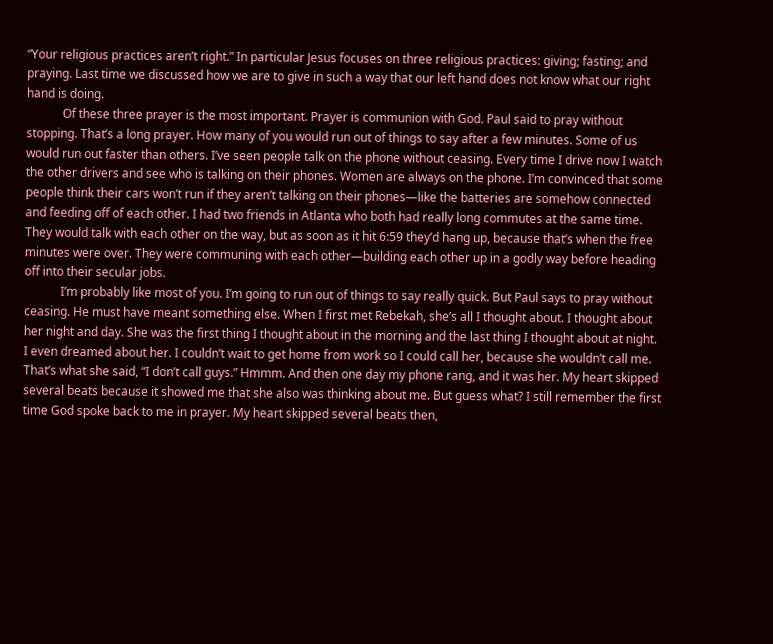“Your religious practices aren’t right.” In particular Jesus focuses on three religious practices: giving; fasting; and praying. Last time we discussed how we are to give in such a way that our left hand does not know what our right hand is doing.
            Of these three prayer is the most important. Prayer is communion with God. Paul said to pray without stopping. That’s a long prayer. How many of you would run out of things to say after a few minutes. Some of us would run out faster than others. I’ve seen people talk on the phone without ceasing. Every time I drive now I watch the other drivers and see who is talking on their phones. Women are always on the phone. I’m convinced that some people think their cars won’t run if they aren’t talking on their phones—like the batteries are somehow connected and feeding off of each other. I had two friends in Atlanta who both had really long commutes at the same time. They would talk with each other on the way, but as soon as it hit 6:59 they’d hang up, because that’s when the free minutes were over. They were communing with each other—building each other up in a godly way before heading off into their secular jobs.
            I’m probably like most of you. I’m going to run out of things to say really quick. But Paul says to pray without ceasing. He must have meant something else. When I first met Rebekah, she’s all I thought about. I thought about her night and day. She was the first thing I thought about in the morning and the last thing I thought about at night. I even dreamed about her. I couldn’t wait to get home from work so I could call her, because she wouldn’t call me. That’s what she said, “I don’t call guys.” Hmmm. And then one day my phone rang, and it was her. My heart skipped several beats because it showed me that she also was thinking about me. But guess what? I still remember the first time God spoke back to me in prayer. My heart skipped several beats then,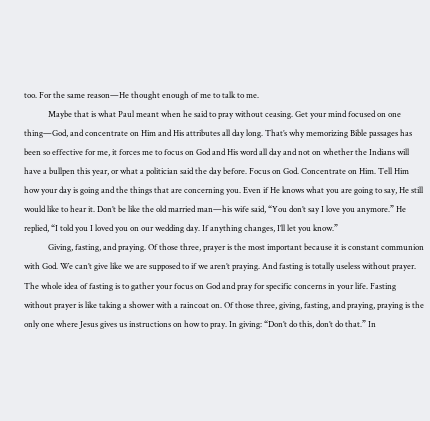too. For the same reason—He thought enough of me to talk to me.
            Maybe that is what Paul meant when he said to pray without ceasing. Get your mind focused on one thing—God, and concentrate on Him and His attributes all day long. That’s why memorizing Bible passages has been so effective for me, it forces me to focus on God and His word all day and not on whether the Indians will have a bullpen this year, or what a politician said the day before. Focus on God. Concentrate on Him. Tell Him how your day is going and the things that are concerning you. Even if He knows what you are going to say, He still would like to hear it. Don’t be like the old married man—his wife said, “You don’t say I love you anymore.” He replied, “I told you I loved you on our wedding day. If anything changes, I’ll let you know.”
            Giving, fasting, and praying. Of those three, prayer is the most important because it is constant communion with God. We can’t give like we are supposed to if we aren’t praying. And fasting is totally useless without prayer. The whole idea of fasting is to gather your focus on God and pray for specific concerns in your life. Fasting without prayer is like taking a shower with a raincoat on. Of those three, giving, fasting, and praying, praying is the only one where Jesus gives us instructions on how to pray. In giving: “Don’t do this, don’t do that.” In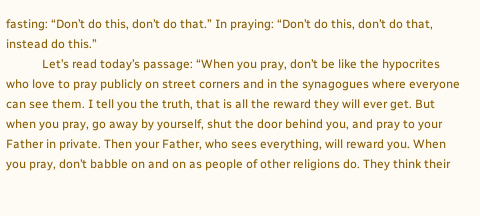fasting: “Don’t do this, don’t do that.” In praying: “Don’t do this, don’t do that, instead do this.”
            Let’s read today’s passage: “When you pray, don’t be like the hypocrites who love to pray publicly on street corners and in the synagogues where everyone can see them. I tell you the truth, that is all the reward they will ever get. But when you pray, go away by yourself, shut the door behind you, and pray to your Father in private. Then your Father, who sees everything, will reward you. When you pray, don’t babble on and on as people of other religions do. They think their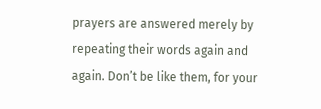prayers are answered merely by repeating their words again and again. Don’t be like them, for your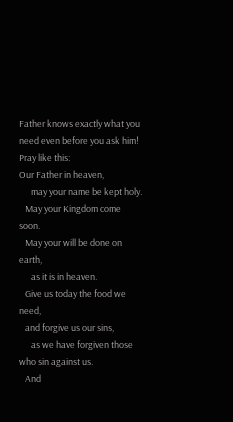Father knows exactly what you need even before you ask him! Pray like this:
Our Father in heaven,
      may your name be kept holy.
   May your Kingdom come soon.
   May your will be done on earth,
      as it is in heaven.
   Give us today the food we need,
   and forgive us our sins,
      as we have forgiven those who sin against us.
   And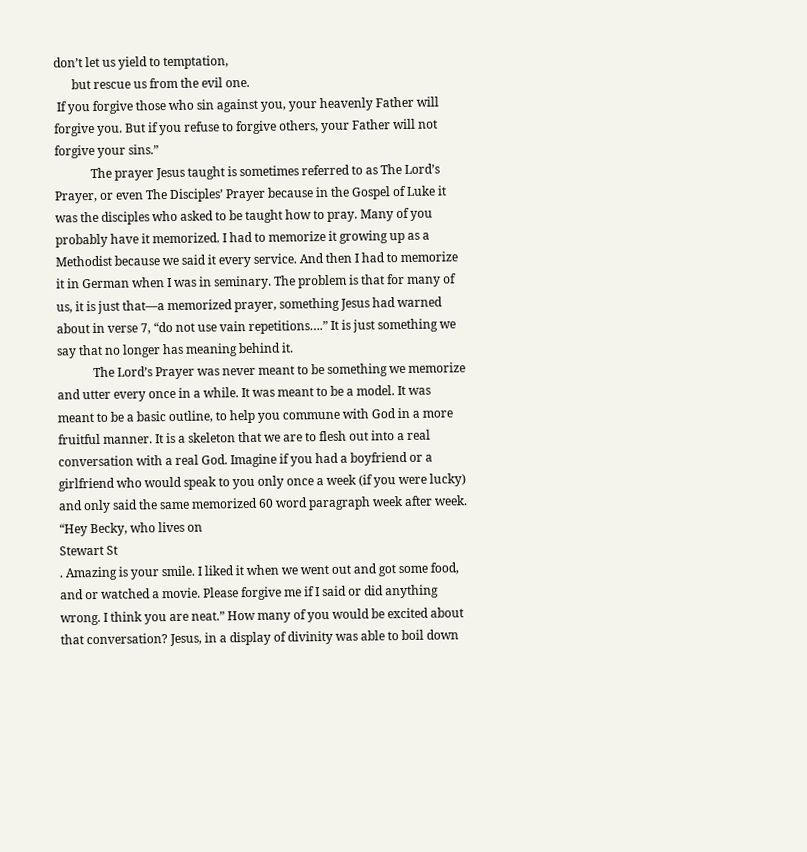don’t let us yield to temptation,
      but rescue us from the evil one.
 If you forgive those who sin against you, your heavenly Father will forgive you. But if you refuse to forgive others, your Father will not forgive your sins.”
            The prayer Jesus taught is sometimes referred to as The Lord’s Prayer, or even The Disciples’ Prayer because in the Gospel of Luke it was the disciples who asked to be taught how to pray. Many of you probably have it memorized. I had to memorize it growing up as a Methodist because we said it every service. And then I had to memorize it in German when I was in seminary. The problem is that for many of us, it is just that—a memorized prayer, something Jesus had warned about in verse 7, “do not use vain repetitions….” It is just something we say that no longer has meaning behind it.
            The Lord’s Prayer was never meant to be something we memorize and utter every once in a while. It was meant to be a model. It was meant to be a basic outline, to help you commune with God in a more fruitful manner. It is a skeleton that we are to flesh out into a real conversation with a real God. Imagine if you had a boyfriend or a girlfriend who would speak to you only once a week (if you were lucky) and only said the same memorized 60 word paragraph week after week. “Hey Becky, who lives on
Stewart St
. Amazing is your smile. I liked it when we went out and got some food, and or watched a movie. Please forgive me if I said or did anything wrong. I think you are neat.” How many of you would be excited about that conversation? Jesus, in a display of divinity was able to boil down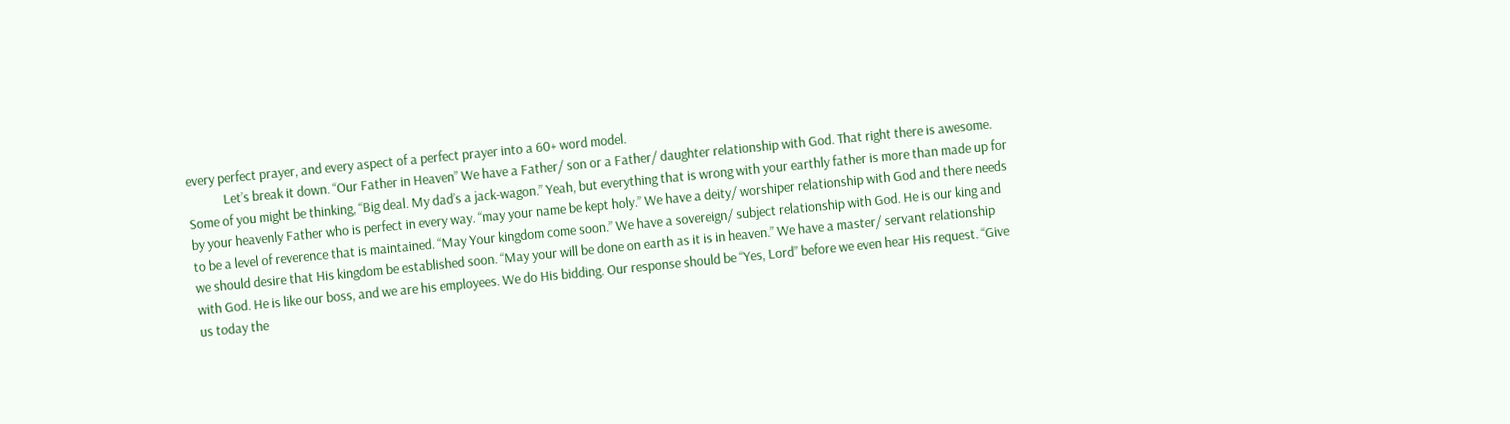every perfect prayer, and every aspect of a perfect prayer into a 60+ word model.
            Let’s break it down. “Our Father in Heaven” We have a Father/ son or a Father/ daughter relationship with God. That right there is awesome. Some of you might be thinking, “Big deal. My dad’s a jack-wagon.” Yeah, but everything that is wrong with your earthly father is more than made up for by your heavenly Father who is perfect in every way. “may your name be kept holy.” We have a deity/ worshiper relationship with God and there needs to be a level of reverence that is maintained. “May Your kingdom come soon.” We have a sovereign/ subject relationship with God. He is our king and we should desire that His kingdom be established soon. “May your will be done on earth as it is in heaven.” We have a master/ servant relationship with God. He is like our boss, and we are his employees. We do His bidding. Our response should be “Yes, Lord” before we even hear His request. “Give us today the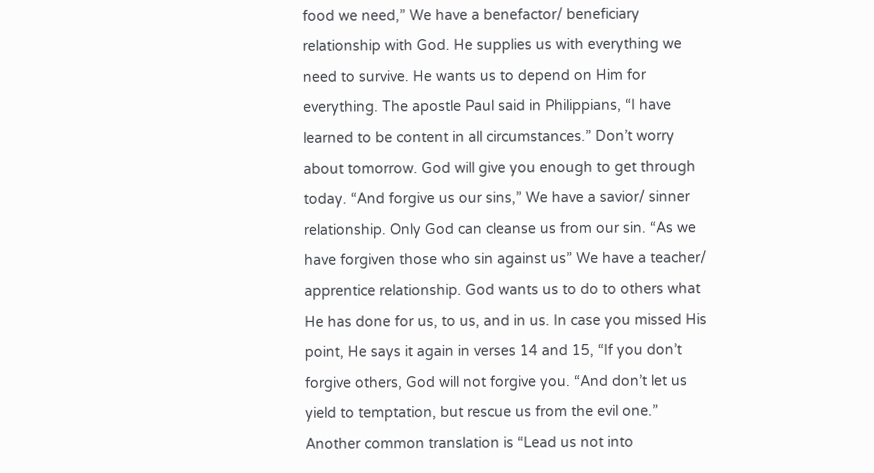food we need,” We have a benefactor/ beneficiary relationship with God. He supplies us with everything we need to survive. He wants us to depend on Him for everything. The apostle Paul said in Philippians, “I have learned to be content in all circumstances.” Don’t worry about tomorrow. God will give you enough to get through today. “And forgive us our sins,” We have a savior/ sinner relationship. Only God can cleanse us from our sin. “As we have forgiven those who sin against us” We have a teacher/ apprentice relationship. God wants us to do to others what He has done for us, to us, and in us. In case you missed His point, He says it again in verses 14 and 15, “If you don’t forgive others, God will not forgive you. “And don’t let us yield to temptation, but rescue us from the evil one.” Another common translation is “Lead us not into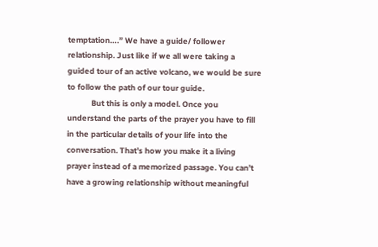temptation….” We have a guide/ follower relationship. Just like if we all were taking a guided tour of an active volcano, we would be sure to follow the path of our tour guide.
            But this is only a model. Once you understand the parts of the prayer you have to fill in the particular details of your life into the conversation. That’s how you make it a living prayer instead of a memorized passage. You can’t have a growing relationship without meaningful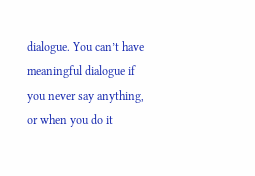dialogue. You can’t have meaningful dialogue if you never say anything, or when you do it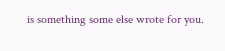is something some else wrote for you.